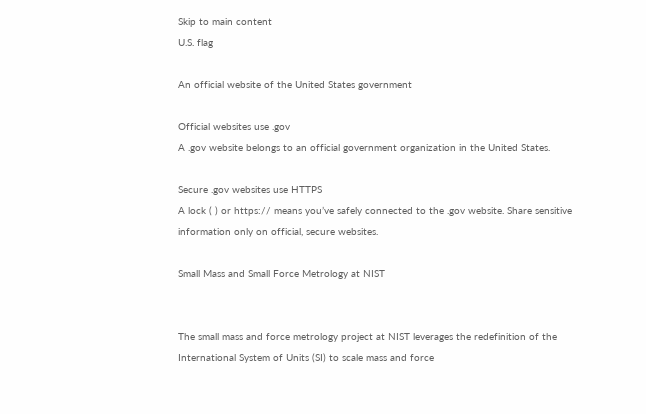Skip to main content
U.S. flag

An official website of the United States government

Official websites use .gov
A .gov website belongs to an official government organization in the United States.

Secure .gov websites use HTTPS
A lock ( ) or https:// means you’ve safely connected to the .gov website. Share sensitive information only on official, secure websites.

Small Mass and Small Force Metrology at NIST


The small mass and force metrology project at NIST leverages the redefinition of the International System of Units (SI) to scale mass and force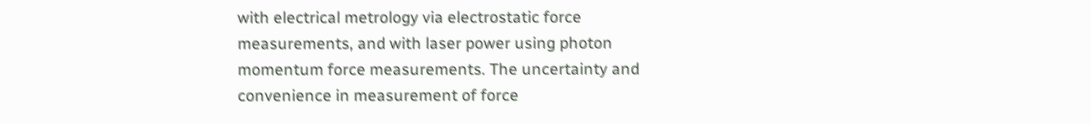with electrical metrology via electrostatic force measurements, and with laser power using photon momentum force measurements. The uncertainty and convenience in measurement of force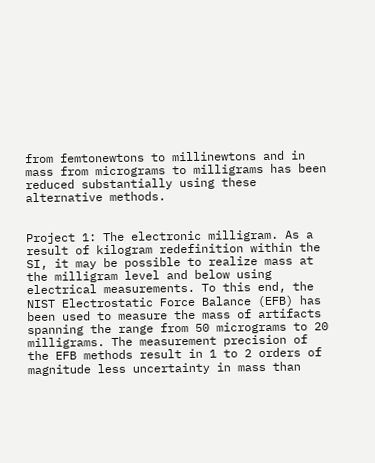from femtonewtons to millinewtons and in mass from micrograms to milligrams has been reduced substantially using these alternative methods.


Project 1: The electronic milligram. As a result of kilogram redefinition within the SI, it may be possible to realize mass at the milligram level and below using electrical measurements. To this end, the NIST Electrostatic Force Balance (EFB) has been used to measure the mass of artifacts spanning the range from 50 micrograms to 20 milligrams. The measurement precision of the EFB methods result in 1 to 2 orders of magnitude less uncertainty in mass than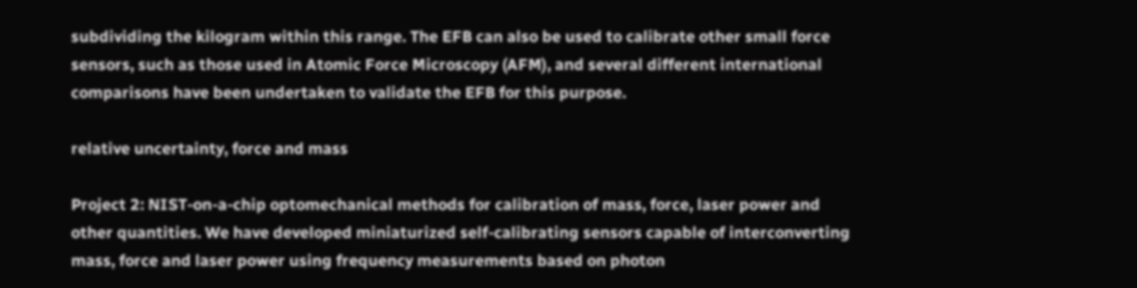subdividing the kilogram within this range. The EFB can also be used to calibrate other small force sensors, such as those used in Atomic Force Microscopy (AFM), and several different international comparisons have been undertaken to validate the EFB for this purpose.

relative uncertainty, force and mass

Project 2: NIST-on-a-chip optomechanical methods for calibration of mass, force, laser power and other quantities. We have developed miniaturized self-calibrating sensors capable of interconverting mass, force and laser power using frequency measurements based on photon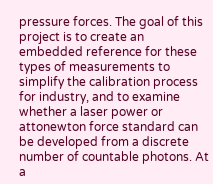pressure forces. The goal of this project is to create an embedded reference for these types of measurements to simplify the calibration process for industry, and to examine whether a laser power or attonewton force standard can be developed from a discrete number of countable photons. At a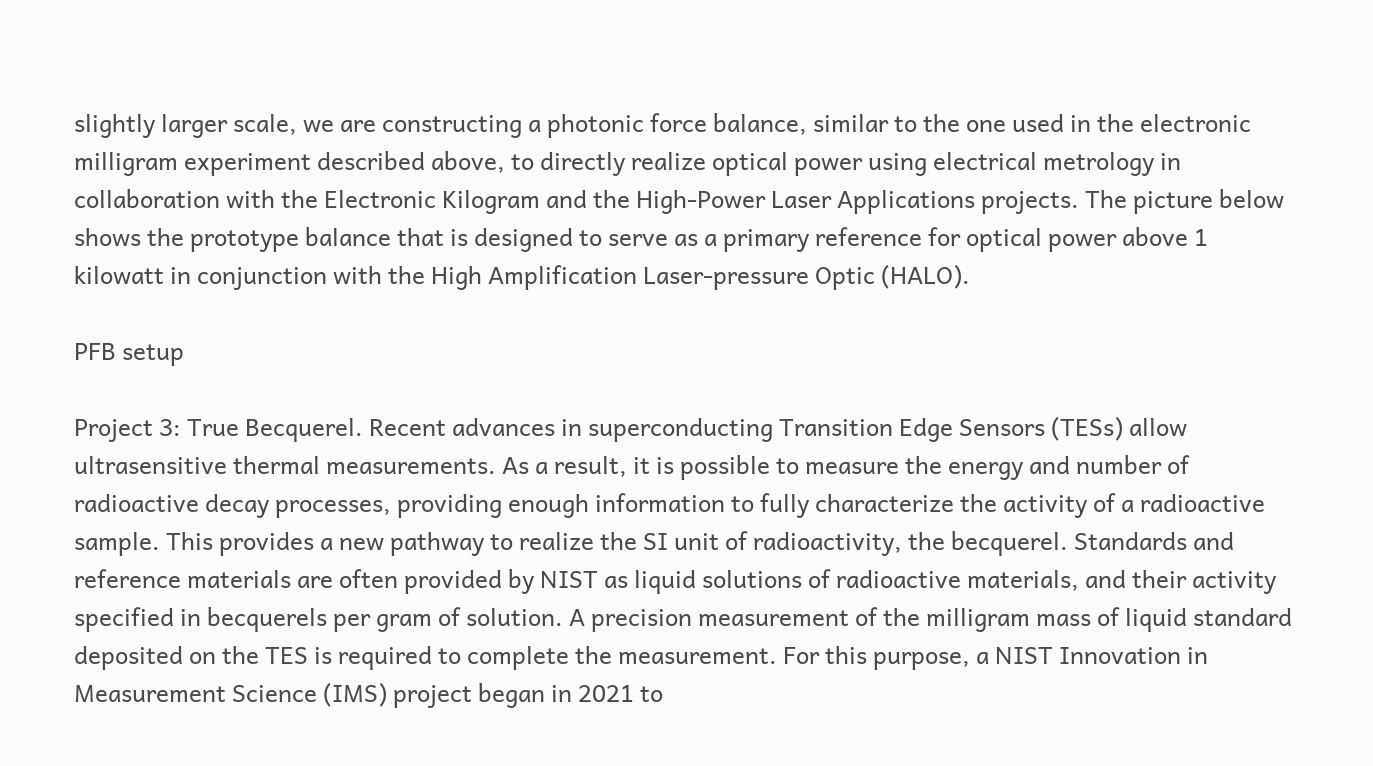slightly larger scale, we are constructing a photonic force balance, similar to the one used in the electronic milligram experiment described above, to directly realize optical power using electrical metrology in collaboration with the Electronic Kilogram and the High-Power Laser Applications projects. The picture below shows the prototype balance that is designed to serve as a primary reference for optical power above 1 kilowatt in conjunction with the High Amplification Laser-pressure Optic (HALO).

PFB setup

Project 3: True Becquerel. Recent advances in superconducting Transition Edge Sensors (TESs) allow ultrasensitive thermal measurements. As a result, it is possible to measure the energy and number of radioactive decay processes, providing enough information to fully characterize the activity of a radioactive sample. This provides a new pathway to realize the SI unit of radioactivity, the becquerel. Standards and reference materials are often provided by NIST as liquid solutions of radioactive materials, and their activity specified in becquerels per gram of solution. A precision measurement of the milligram mass of liquid standard deposited on the TES is required to complete the measurement. For this purpose, a NIST Innovation in Measurement Science (IMS) project began in 2021 to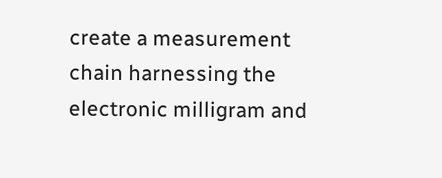create a measurement chain harnessing the electronic milligram and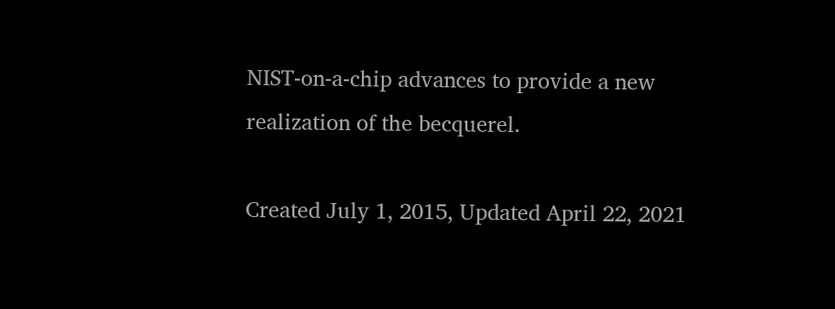NIST-on-a-chip advances to provide a new realization of the becquerel.

Created July 1, 2015, Updated April 22, 2021